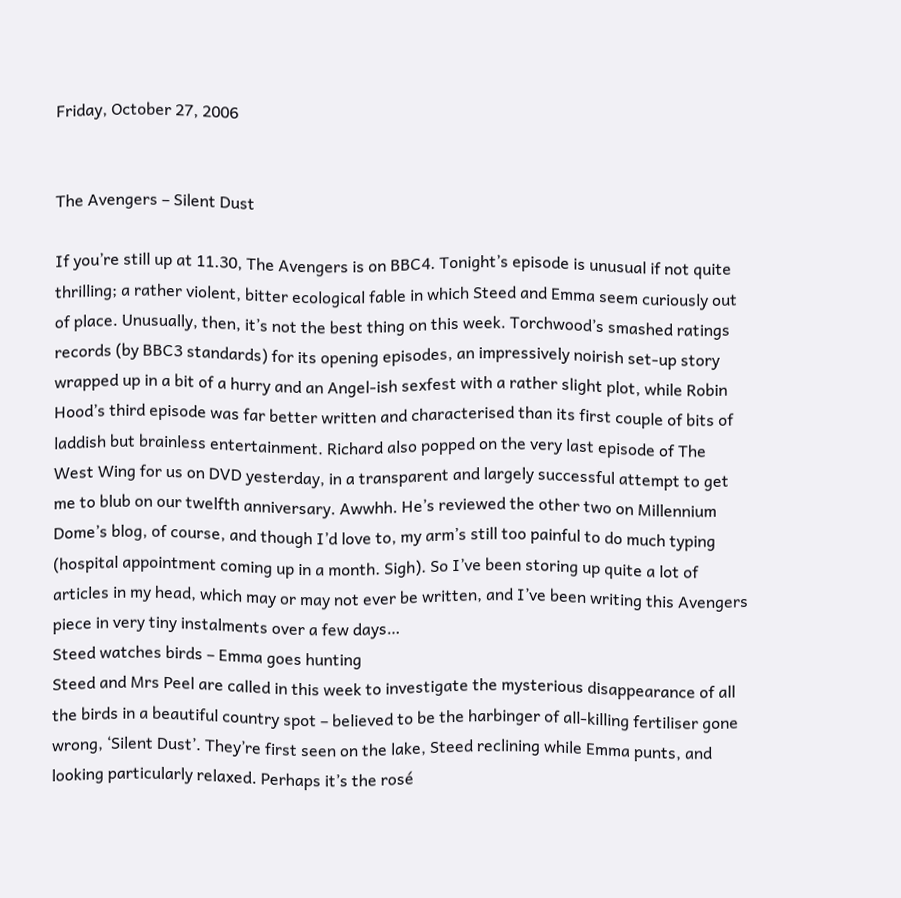Friday, October 27, 2006


The Avengers – Silent Dust

If you’re still up at 11.30, The Avengers is on BBC4. Tonight’s episode is unusual if not quite thrilling; a rather violent, bitter ecological fable in which Steed and Emma seem curiously out of place. Unusually, then, it’s not the best thing on this week. Torchwood’s smashed ratings records (by BBC3 standards) for its opening episodes, an impressively noirish set-up story wrapped up in a bit of a hurry and an Angel-ish sexfest with a rather slight plot, while Robin Hood’s third episode was far better written and characterised than its first couple of bits of laddish but brainless entertainment. Richard also popped on the very last episode of The West Wing for us on DVD yesterday, in a transparent and largely successful attempt to get me to blub on our twelfth anniversary. Awwhh. He’s reviewed the other two on Millennium Dome’s blog, of course, and though I’d love to, my arm’s still too painful to do much typing (hospital appointment coming up in a month. Sigh). So I’ve been storing up quite a lot of articles in my head, which may or may not ever be written, and I’ve been writing this Avengers piece in very tiny instalments over a few days…
Steed watches birds – Emma goes hunting
Steed and Mrs Peel are called in this week to investigate the mysterious disappearance of all the birds in a beautiful country spot – believed to be the harbinger of all-killing fertiliser gone wrong, ‘Silent Dust’. They’re first seen on the lake, Steed reclining while Emma punts, and looking particularly relaxed. Perhaps it’s the rosé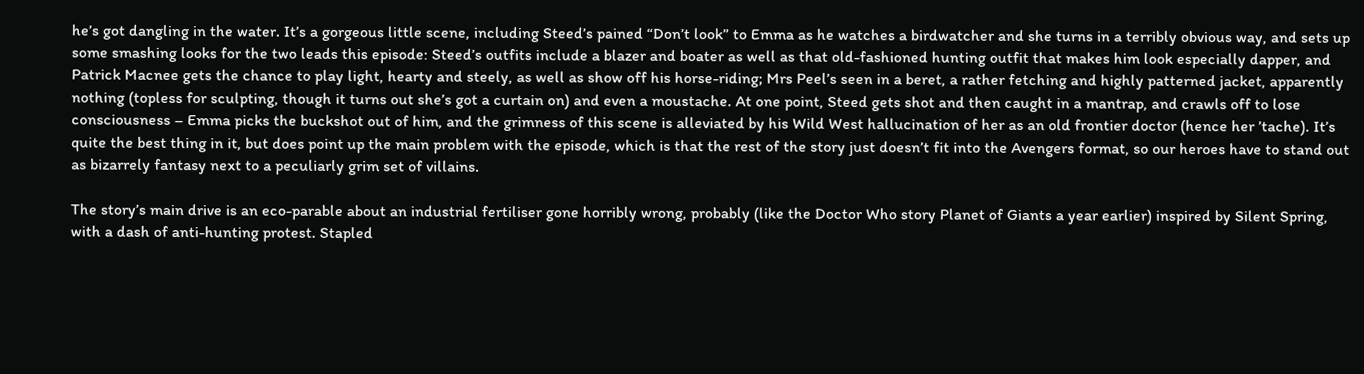he’s got dangling in the water. It’s a gorgeous little scene, including Steed’s pained “Don’t look” to Emma as he watches a birdwatcher and she turns in a terribly obvious way, and sets up some smashing looks for the two leads this episode: Steed’s outfits include a blazer and boater as well as that old-fashioned hunting outfit that makes him look especially dapper, and Patrick Macnee gets the chance to play light, hearty and steely, as well as show off his horse-riding; Mrs Peel’s seen in a beret, a rather fetching and highly patterned jacket, apparently nothing (topless for sculpting, though it turns out she’s got a curtain on) and even a moustache. At one point, Steed gets shot and then caught in a mantrap, and crawls off to lose consciousness – Emma picks the buckshot out of him, and the grimness of this scene is alleviated by his Wild West hallucination of her as an old frontier doctor (hence her ’tache). It’s quite the best thing in it, but does point up the main problem with the episode, which is that the rest of the story just doesn’t fit into the Avengers format, so our heroes have to stand out as bizarrely fantasy next to a peculiarly grim set of villains.

The story’s main drive is an eco-parable about an industrial fertiliser gone horribly wrong, probably (like the Doctor Who story Planet of Giants a year earlier) inspired by Silent Spring, with a dash of anti-hunting protest. Stapled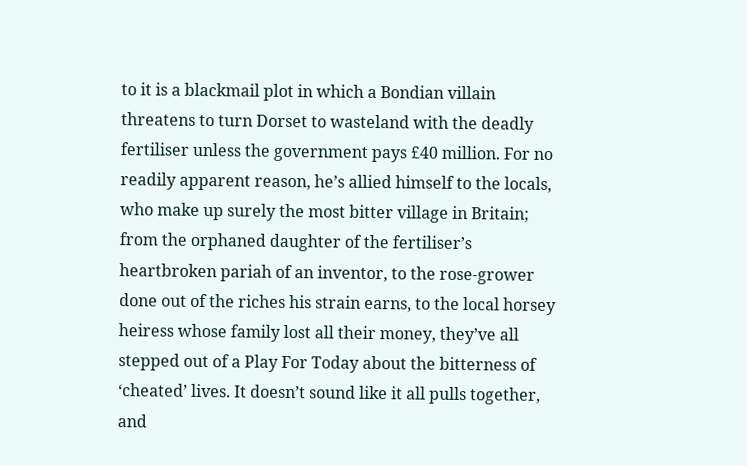to it is a blackmail plot in which a Bondian villain threatens to turn Dorset to wasteland with the deadly fertiliser unless the government pays £40 million. For no readily apparent reason, he’s allied himself to the locals, who make up surely the most bitter village in Britain; from the orphaned daughter of the fertiliser’s heartbroken pariah of an inventor, to the rose-grower done out of the riches his strain earns, to the local horsey heiress whose family lost all their money, they’ve all stepped out of a Play For Today about the bitterness of ‘cheated’ lives. It doesn’t sound like it all pulls together, and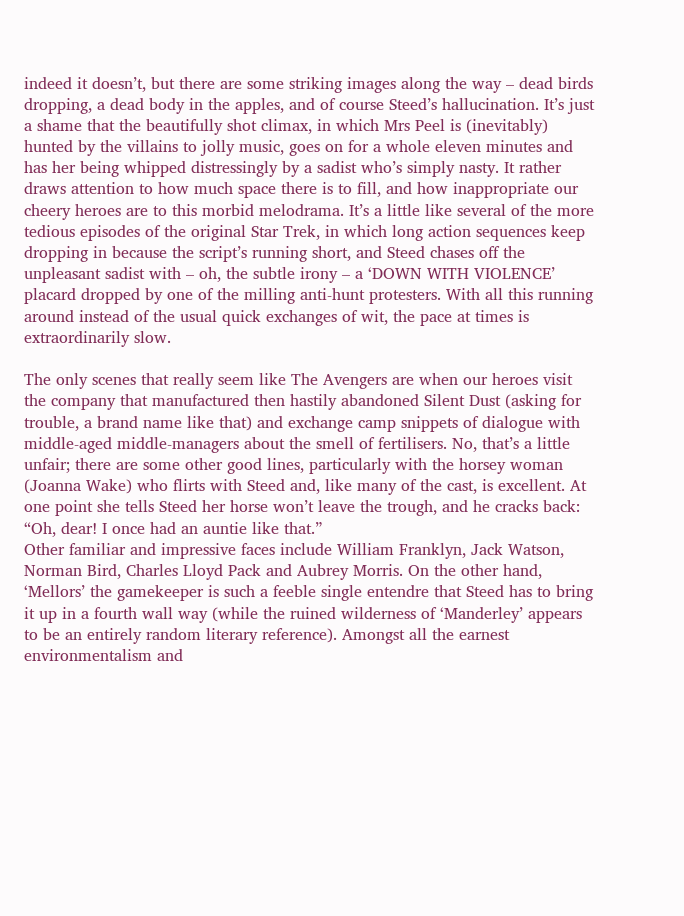indeed it doesn’t, but there are some striking images along the way – dead birds dropping, a dead body in the apples, and of course Steed’s hallucination. It’s just a shame that the beautifully shot climax, in which Mrs Peel is (inevitably) hunted by the villains to jolly music, goes on for a whole eleven minutes and has her being whipped distressingly by a sadist who’s simply nasty. It rather draws attention to how much space there is to fill, and how inappropriate our cheery heroes are to this morbid melodrama. It’s a little like several of the more tedious episodes of the original Star Trek, in which long action sequences keep dropping in because the script’s running short, and Steed chases off the unpleasant sadist with – oh, the subtle irony – a ‘DOWN WITH VIOLENCE’ placard dropped by one of the milling anti-hunt protesters. With all this running around instead of the usual quick exchanges of wit, the pace at times is extraordinarily slow.

The only scenes that really seem like The Avengers are when our heroes visit the company that manufactured then hastily abandoned Silent Dust (asking for trouble, a brand name like that) and exchange camp snippets of dialogue with middle-aged middle-managers about the smell of fertilisers. No, that’s a little unfair; there are some other good lines, particularly with the horsey woman (Joanna Wake) who flirts with Steed and, like many of the cast, is excellent. At one point she tells Steed her horse won’t leave the trough, and he cracks back:
“Oh, dear! I once had an auntie like that.”
Other familiar and impressive faces include William Franklyn, Jack Watson, Norman Bird, Charles Lloyd Pack and Aubrey Morris. On the other hand, ‘Mellors’ the gamekeeper is such a feeble single entendre that Steed has to bring it up in a fourth wall way (while the ruined wilderness of ‘Manderley’ appears to be an entirely random literary reference). Amongst all the earnest environmentalism and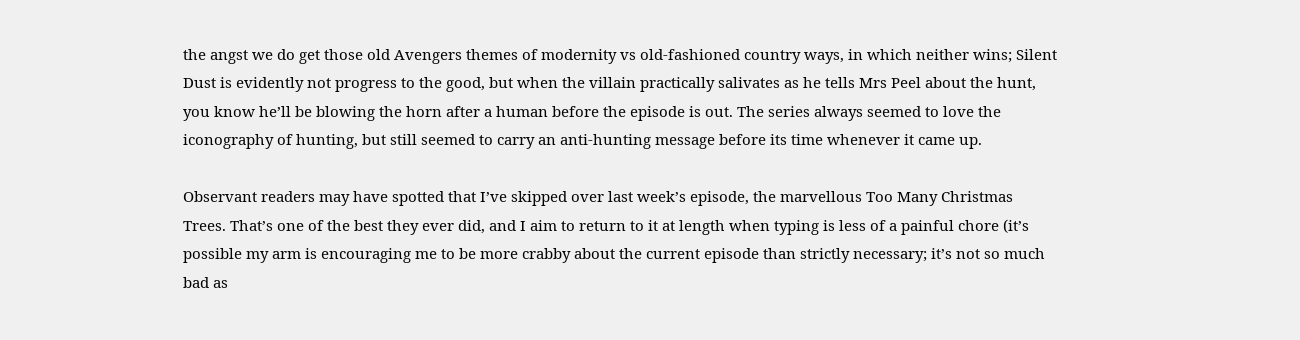the angst we do get those old Avengers themes of modernity vs old-fashioned country ways, in which neither wins; Silent Dust is evidently not progress to the good, but when the villain practically salivates as he tells Mrs Peel about the hunt, you know he’ll be blowing the horn after a human before the episode is out. The series always seemed to love the iconography of hunting, but still seemed to carry an anti-hunting message before its time whenever it came up.

Observant readers may have spotted that I’ve skipped over last week’s episode, the marvellous Too Many Christmas Trees. That’s one of the best they ever did, and I aim to return to it at length when typing is less of a painful chore (it’s possible my arm is encouraging me to be more crabby about the current episode than strictly necessary; it’s not so much bad as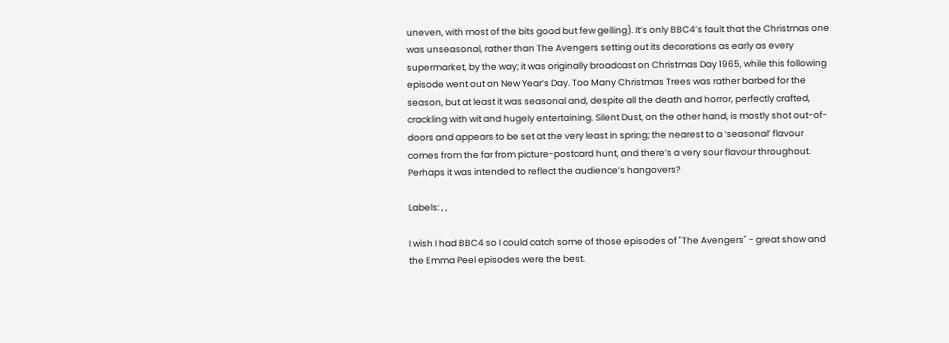uneven, with most of the bits good but few gelling). It’s only BBC4’s fault that the Christmas one was unseasonal, rather than The Avengers setting out its decorations as early as every supermarket, by the way; it was originally broadcast on Christmas Day 1965, while this following episode went out on New Year’s Day. Too Many Christmas Trees was rather barbed for the season, but at least it was seasonal and, despite all the death and horror, perfectly crafted, crackling with wit and hugely entertaining. Silent Dust, on the other hand, is mostly shot out-of-doors and appears to be set at the very least in spring; the nearest to a ‘seasonal’ flavour comes from the far from picture-postcard hunt, and there’s a very sour flavour throughout. Perhaps it was intended to reflect the audience’s hangovers?

Labels: , ,

I wish I had BBC4 so I could catch some of those episodes of "The Avengers" - great show and the Emma Peel episodes were the best.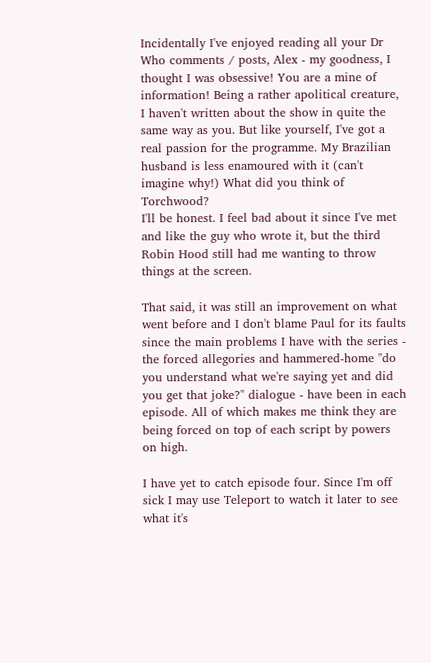Incidentally I've enjoyed reading all your Dr Who comments / posts, Alex - my goodness, I thought I was obsessive! You are a mine of information! Being a rather apolitical creature, I haven't written about the show in quite the same way as you. But like yourself, I've got a real passion for the programme. My Brazilian husband is less enamoured with it (can't imagine why!) What did you think of Torchwood?
I'll be honest. I feel bad about it since I've met and like the guy who wrote it, but the third Robin Hood still had me wanting to throw things at the screen.

That said, it was still an improvement on what went before and I don't blame Paul for its faults since the main problems I have with the series - the forced allegories and hammered-home "do you understand what we're saying yet and did you get that joke?" dialogue - have been in each episode. All of which makes me think they are being forced on top of each script by powers on high.

I have yet to catch episode four. Since I'm off sick I may use Teleport to watch it later to see what it's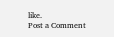like.
Post a Comment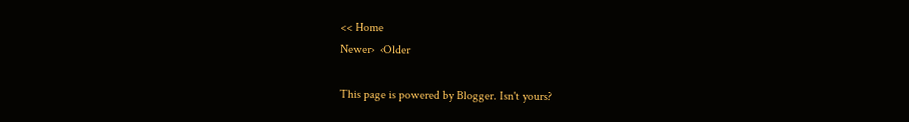<< Home
Newer›  ‹Older

This page is powered by Blogger. Isn't yours?